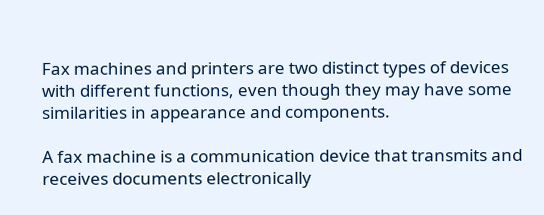Fax machines and printers are two distinct types of devices with different functions, even though they may have some similarities in appearance and components.

A fax machine is a communication device that transmits and receives documents electronically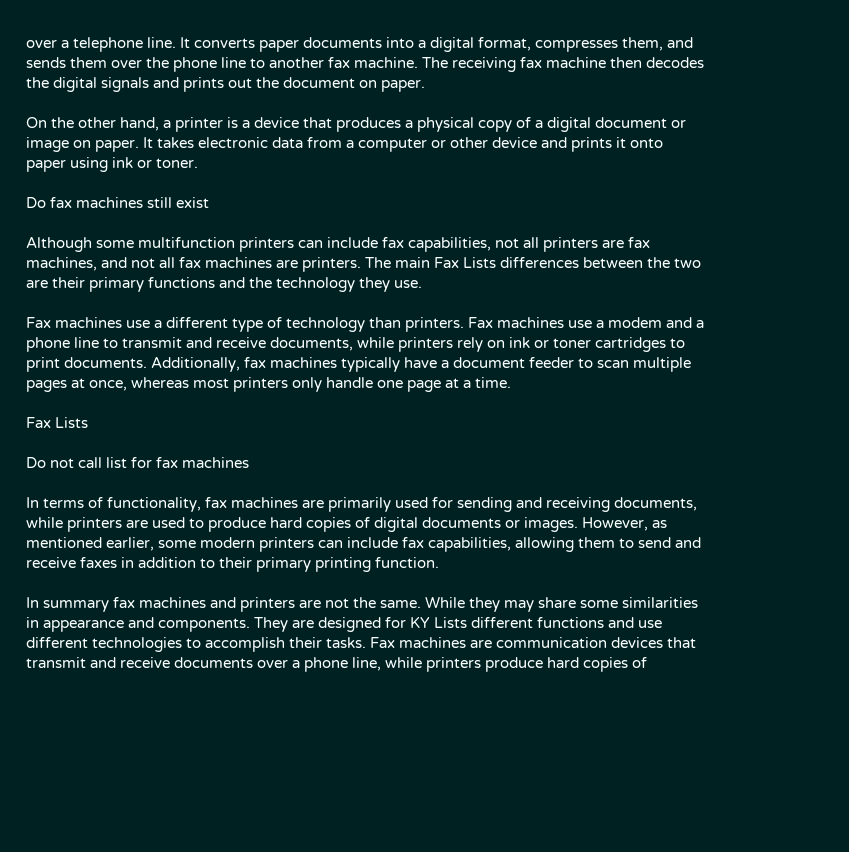over a telephone line. It converts paper documents into a digital format, compresses them, and sends them over the phone line to another fax machine. The receiving fax machine then decodes the digital signals and prints out the document on paper.

On the other hand, a printer is a device that produces a physical copy of a digital document or image on paper. It takes electronic data from a computer or other device and prints it onto paper using ink or toner.

Do fax machines still exist

Although some multifunction printers can include fax capabilities, not all printers are fax machines, and not all fax machines are printers. The main Fax Lists differences between the two are their primary functions and the technology they use.

Fax machines use a different type of technology than printers. Fax machines use a modem and a phone line to transmit and receive documents, while printers rely on ink or toner cartridges to print documents. Additionally, fax machines typically have a document feeder to scan multiple pages at once, whereas most printers only handle one page at a time.

Fax Lists

Do not call list for fax machines

In terms of functionality, fax machines are primarily used for sending and receiving documents, while printers are used to produce hard copies of digital documents or images. However, as mentioned earlier, some modern printers can include fax capabilities, allowing them to send and receive faxes in addition to their primary printing function.

In summary fax machines and printers are not the same. While they may share some similarities in appearance and components. They are designed for KY Lists different functions and use different technologies to accomplish their tasks. Fax machines are communication devices that transmit and receive documents over a phone line, while printers produce hard copies of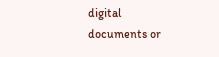digital documents or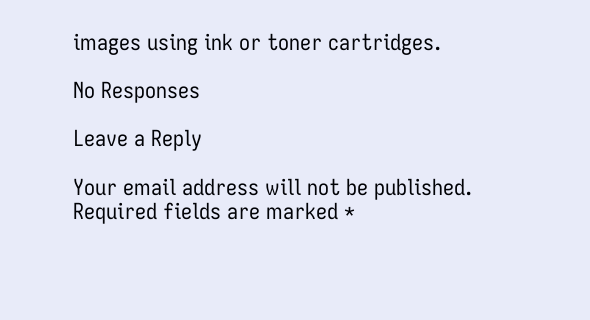images using ink or toner cartridges.

No Responses

Leave a Reply

Your email address will not be published. Required fields are marked *